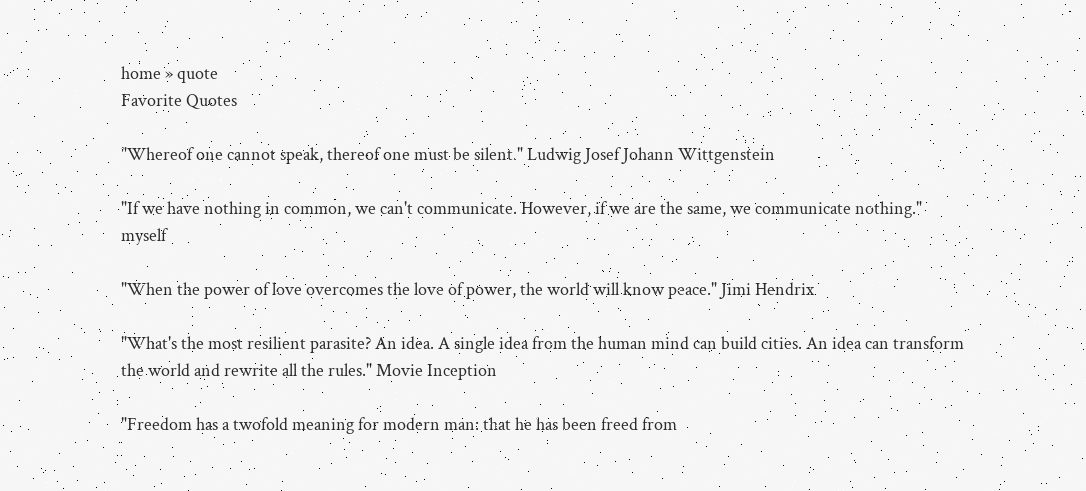home » quote
Favorite Quotes

"Whereof one cannot speak, thereof one must be silent." Ludwig Josef Johann Wittgenstein

"If we have nothing in common, we can't communicate. However, if we are the same, we communicate nothing." myself

"When the power of love overcomes the love of power, the world will know peace." Jimi Hendrix

"What's the most resilient parasite? An idea. A single idea from the human mind can build cities. An idea can transform the world and rewrite all the rules." Movie Inception

"Freedom has a twofold meaning for modern man: that he has been freed from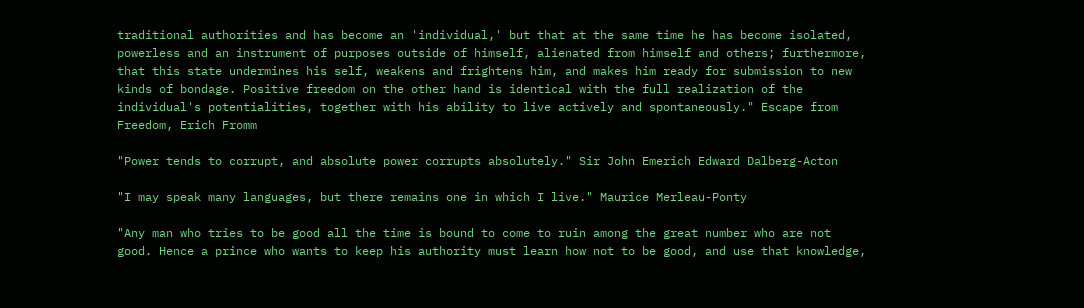traditional authorities and has become an 'individual,' but that at the same time he has become isolated, powerless and an instrument of purposes outside of himself, alienated from himself and others; furthermore, that this state undermines his self, weakens and frightens him, and makes him ready for submission to new kinds of bondage. Positive freedom on the other hand is identical with the full realization of the individual's potentialities, together with his ability to live actively and spontaneously." Escape from Freedom, Erich Fromm

"Power tends to corrupt, and absolute power corrupts absolutely." Sir John Emerich Edward Dalberg-Acton

"I may speak many languages, but there remains one in which I live." Maurice Merleau-Ponty

"Any man who tries to be good all the time is bound to come to ruin among the great number who are not good. Hence a prince who wants to keep his authority must learn how not to be good, and use that knowledge,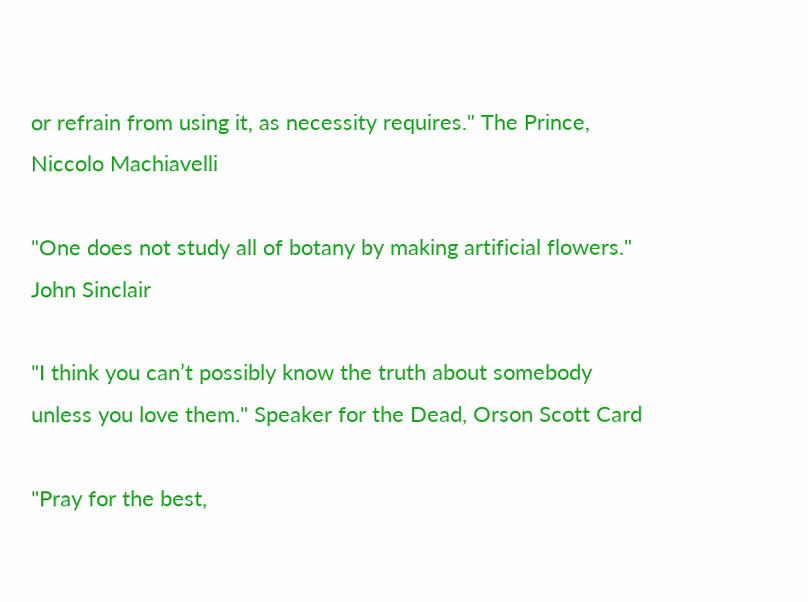or refrain from using it, as necessity requires." The Prince, Niccolo Machiavelli

"One does not study all of botany by making artificial flowers." John Sinclair

"I think you can’t possibly know the truth about somebody unless you love them." Speaker for the Dead, Orson Scott Card

"Pray for the best,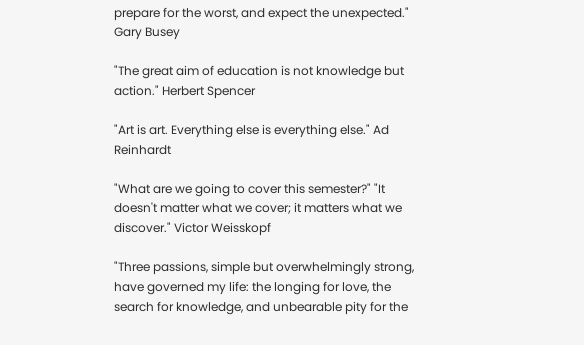prepare for the worst, and expect the unexpected." Gary Busey

"The great aim of education is not knowledge but action." Herbert Spencer

"Art is art. Everything else is everything else." Ad Reinhardt

"What are we going to cover this semester?" "It doesn't matter what we cover; it matters what we discover." Victor Weisskopf

"Three passions, simple but overwhelmingly strong, have governed my life: the longing for love, the search for knowledge, and unbearable pity for the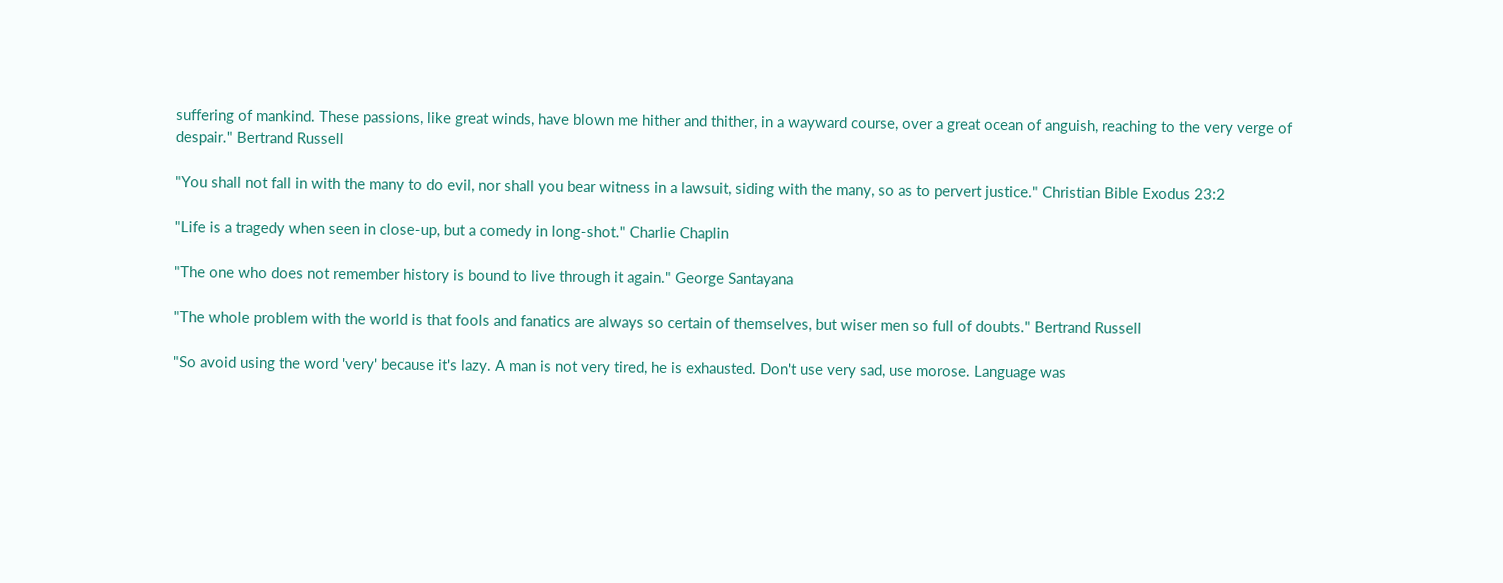suffering of mankind. These passions, like great winds, have blown me hither and thither, in a wayward course, over a great ocean of anguish, reaching to the very verge of despair." Bertrand Russell

"You shall not fall in with the many to do evil, nor shall you bear witness in a lawsuit, siding with the many, so as to pervert justice." Christian Bible Exodus 23:2

"Life is a tragedy when seen in close-up, but a comedy in long-shot." Charlie Chaplin

"The one who does not remember history is bound to live through it again." George Santayana

"The whole problem with the world is that fools and fanatics are always so certain of themselves, but wiser men so full of doubts." Bertrand Russell

"So avoid using the word 'very' because it's lazy. A man is not very tired, he is exhausted. Don't use very sad, use morose. Language was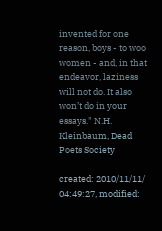invented for one reason, boys - to woo women - and, in that endeavor, laziness will not do. It also won’t do in your essays." N.H. Kleinbaum, Dead Poets Society

created: 2010/11/11/ 04:49:27, modified: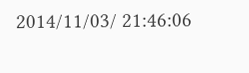2014/11/03/ 21:46:06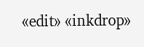«edit» «inkdrop»